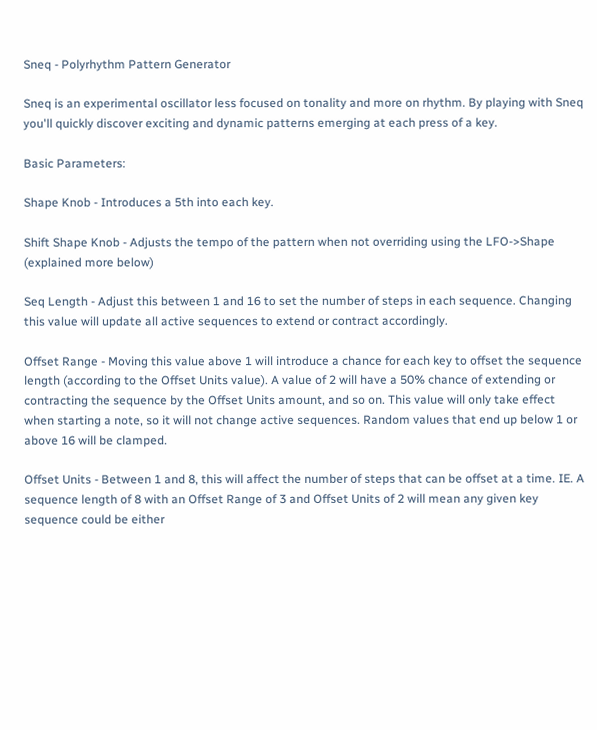Sneq - Polyrhythm Pattern Generator

Sneq is an experimental oscillator less focused on tonality and more on rhythm. By playing with Sneq you'll quickly discover exciting and dynamic patterns emerging at each press of a key.

Basic Parameters:

Shape Knob - Introduces a 5th into each key.

Shift Shape Knob - Adjusts the tempo of the pattern when not overriding using the LFO->Shape (explained more below)

Seq Length - Adjust this between 1 and 16 to set the number of steps in each sequence. Changing this value will update all active sequences to extend or contract accordingly.

Offset Range - Moving this value above 1 will introduce a chance for each key to offset the sequence length (according to the Offset Units value). A value of 2 will have a 50% chance of extending or contracting the sequence by the Offset Units amount, and so on. This value will only take effect when starting a note, so it will not change active sequences. Random values that end up below 1 or above 16 will be clamped.

Offset Units - Between 1 and 8, this will affect the number of steps that can be offset at a time. IE. A sequence length of 8 with an Offset Range of 3 and Offset Units of 2 will mean any given key sequence could be either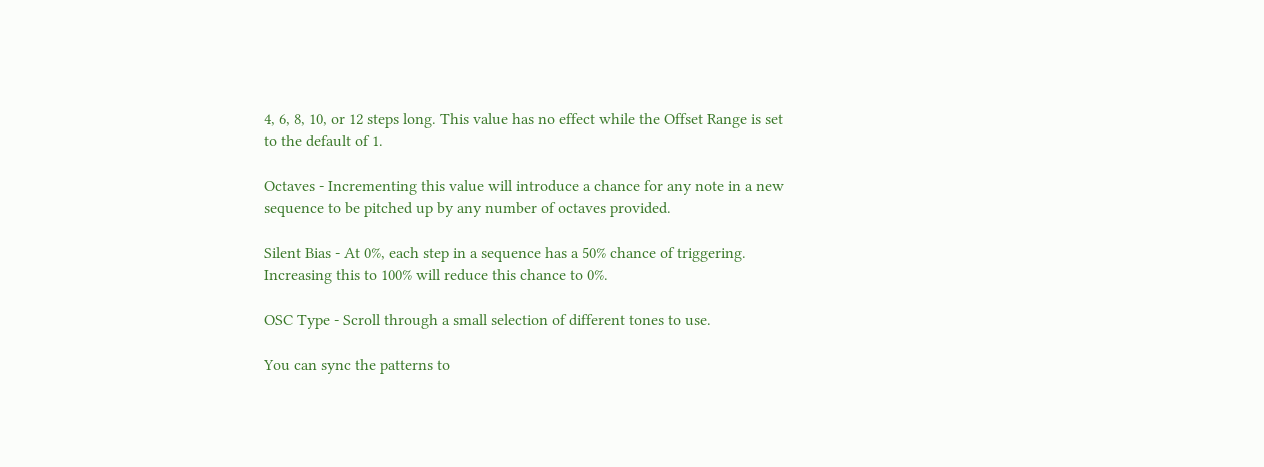4, 6, 8, 10, or 12 steps long. This value has no effect while the Offset Range is set to the default of 1.

Octaves - Incrementing this value will introduce a chance for any note in a new sequence to be pitched up by any number of octaves provided.

Silent Bias - At 0%, each step in a sequence has a 50% chance of triggering. Increasing this to 100% will reduce this chance to 0%.

OSC Type - Scroll through a small selection of different tones to use.

You can sync the patterns to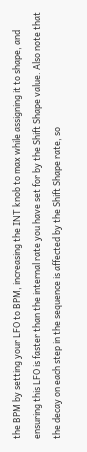the BPM by setting your LFO to BPM, increasing the INT knob to max while assigning it to shape, and ensuring this LFO is faster than the internal rate you have set for by the Shift Shape value. Also note that the decay on each step in the sequence is affected by the Shift Shape rate, so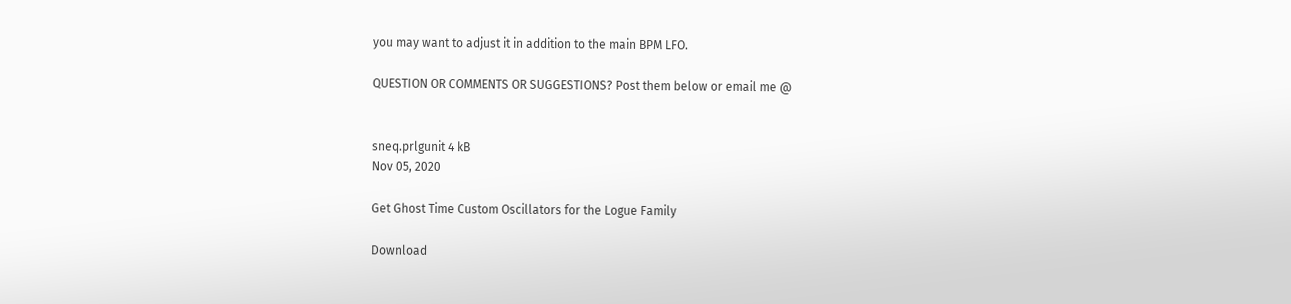you may want to adjust it in addition to the main BPM LFO.

QUESTION OR COMMENTS OR SUGGESTIONS? Post them below or email me @


sneq.prlgunit 4 kB
Nov 05, 2020

Get Ghost Time Custom Oscillators for the Logue Family

Download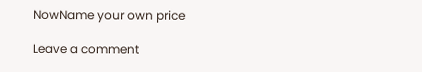NowName your own price

Leave a comment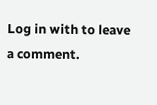Log in with to leave a comment.